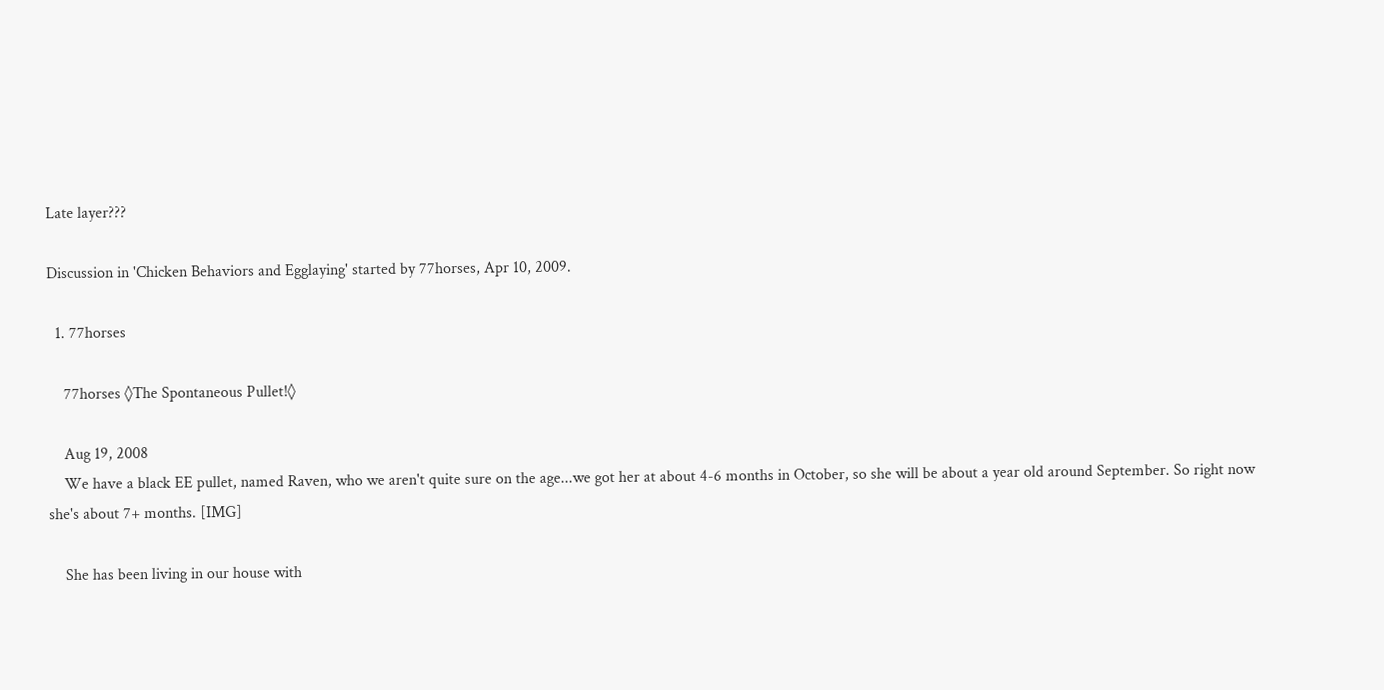Late layer???

Discussion in 'Chicken Behaviors and Egglaying' started by 77horses, Apr 10, 2009.

  1. 77horses

    77horses ◊The Spontaneous Pullet!◊

    Aug 19, 2008
    We have a black EE pullet, named Raven, who we aren't quite sure on the age...we got her at about 4-6 months in October, so she will be about a year old around September. So right now she's about 7+ months. [IMG]

    She has been living in our house with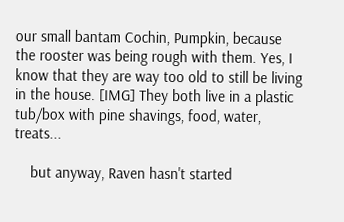our small bantam Cochin, Pumpkin, because the rooster was being rough with them. Yes, I know that they are way too old to still be living in the house. [IMG] They both live in a plastic tub/box with pine shavings, food, water, treats...

    but anyway, Raven hasn't started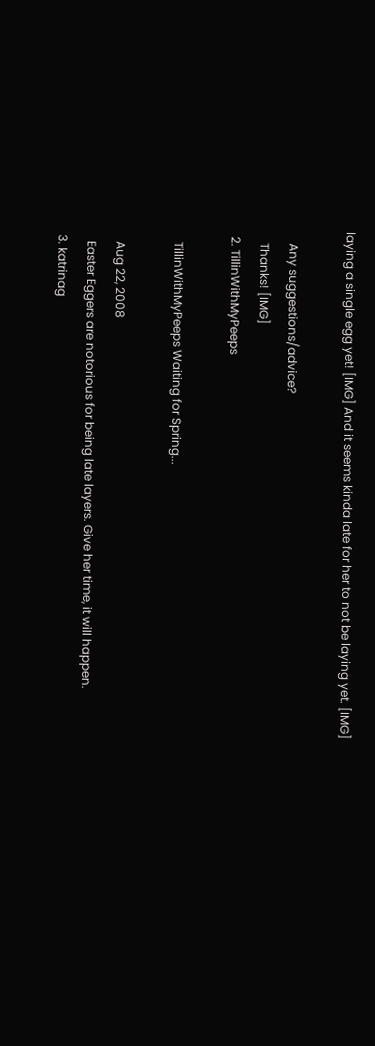laying a single egg yet! [IMG] And it seems kinda late for her to not be laying yet. [IMG]

    Any suggestions/advice?
    Thanks! [IMG]
  2. TillinWithMyPeeps

    TillinWithMyPeeps Waiting for Spring...

    Aug 22, 2008
    Easter Eggers are notorious for being late layers. Give her time, it will happen.
  3. katrinag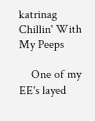katrinag Chillin' With My Peeps

    One of my EE's layed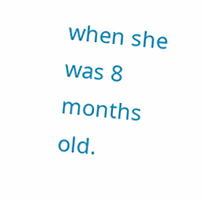when she was 8 months old.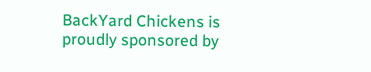BackYard Chickens is proudly sponsored by